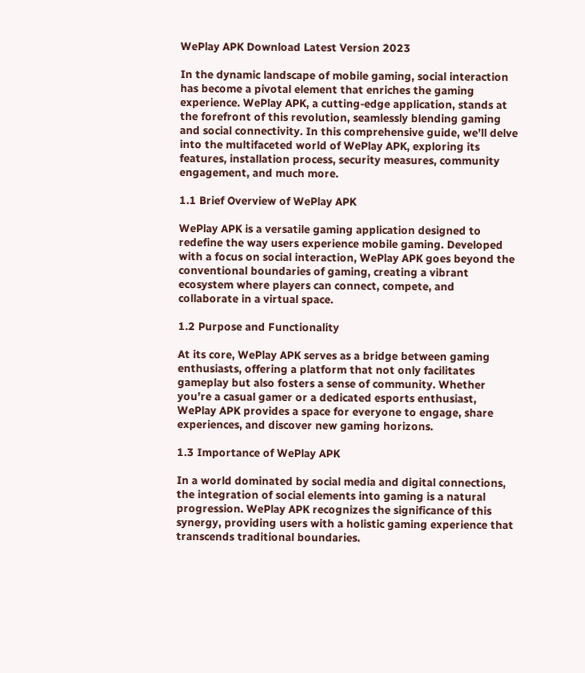WePlay APK Download Latest Version 2023

In the dynamic landscape of mobile gaming, social interaction has become a pivotal element that enriches the gaming experience. WePlay APK, a cutting-edge application, stands at the forefront of this revolution, seamlessly blending gaming and social connectivity. In this comprehensive guide, we’ll delve into the multifaceted world of WePlay APK, exploring its features, installation process, security measures, community engagement, and much more.

1.1 Brief Overview of WePlay APK

WePlay APK is a versatile gaming application designed to redefine the way users experience mobile gaming. Developed with a focus on social interaction, WePlay APK goes beyond the conventional boundaries of gaming, creating a vibrant ecosystem where players can connect, compete, and collaborate in a virtual space.

1.2 Purpose and Functionality

At its core, WePlay APK serves as a bridge between gaming enthusiasts, offering a platform that not only facilitates gameplay but also fosters a sense of community. Whether you’re a casual gamer or a dedicated esports enthusiast, WePlay APK provides a space for everyone to engage, share experiences, and discover new gaming horizons.

1.3 Importance of WePlay APK

In a world dominated by social media and digital connections, the integration of social elements into gaming is a natural progression. WePlay APK recognizes the significance of this synergy, providing users with a holistic gaming experience that transcends traditional boundaries.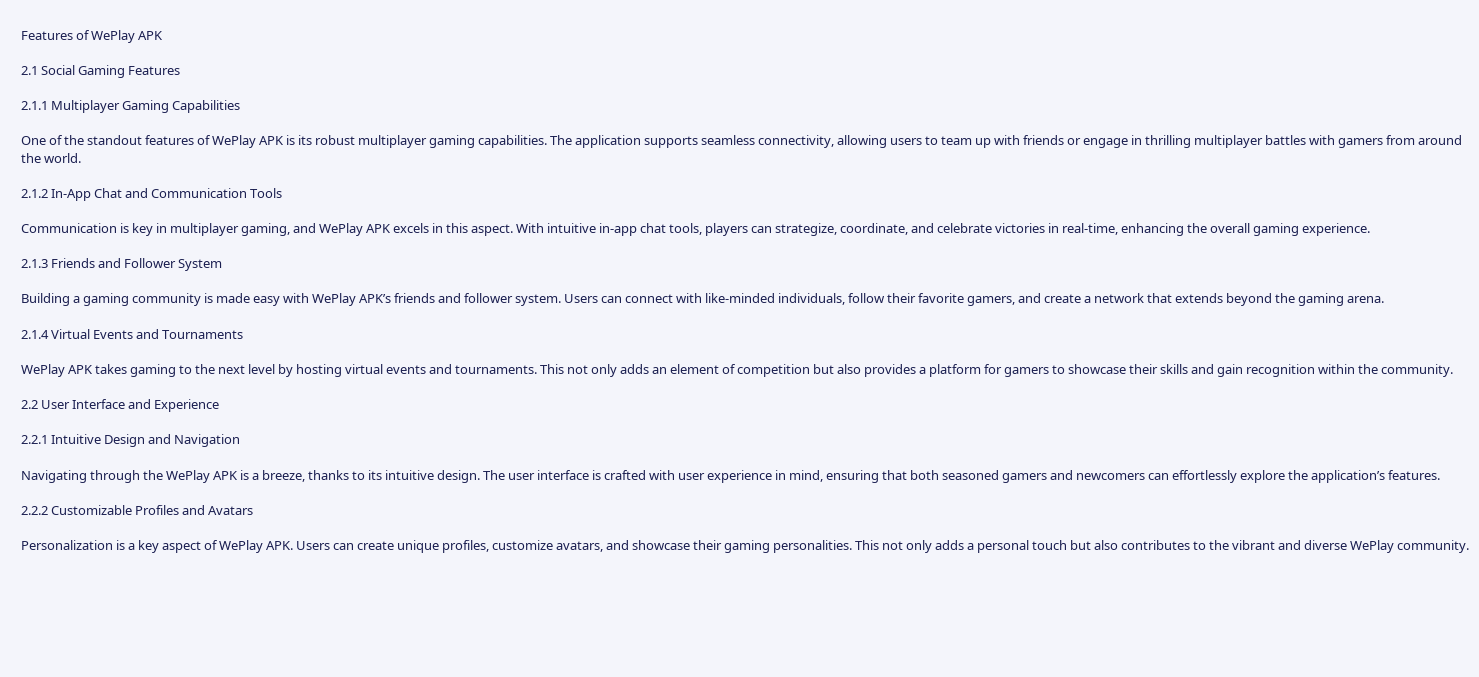Features of WePlay APK

2.1 Social Gaming Features

2.1.1 Multiplayer Gaming Capabilities

One of the standout features of WePlay APK is its robust multiplayer gaming capabilities. The application supports seamless connectivity, allowing users to team up with friends or engage in thrilling multiplayer battles with gamers from around the world.

2.1.2 In-App Chat and Communication Tools

Communication is key in multiplayer gaming, and WePlay APK excels in this aspect. With intuitive in-app chat tools, players can strategize, coordinate, and celebrate victories in real-time, enhancing the overall gaming experience.

2.1.3 Friends and Follower System

Building a gaming community is made easy with WePlay APK’s friends and follower system. Users can connect with like-minded individuals, follow their favorite gamers, and create a network that extends beyond the gaming arena.

2.1.4 Virtual Events and Tournaments

WePlay APK takes gaming to the next level by hosting virtual events and tournaments. This not only adds an element of competition but also provides a platform for gamers to showcase their skills and gain recognition within the community.

2.2 User Interface and Experience

2.2.1 Intuitive Design and Navigation

Navigating through the WePlay APK is a breeze, thanks to its intuitive design. The user interface is crafted with user experience in mind, ensuring that both seasoned gamers and newcomers can effortlessly explore the application’s features.

2.2.2 Customizable Profiles and Avatars

Personalization is a key aspect of WePlay APK. Users can create unique profiles, customize avatars, and showcase their gaming personalities. This not only adds a personal touch but also contributes to the vibrant and diverse WePlay community.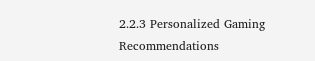2.2.3 Personalized Gaming Recommendations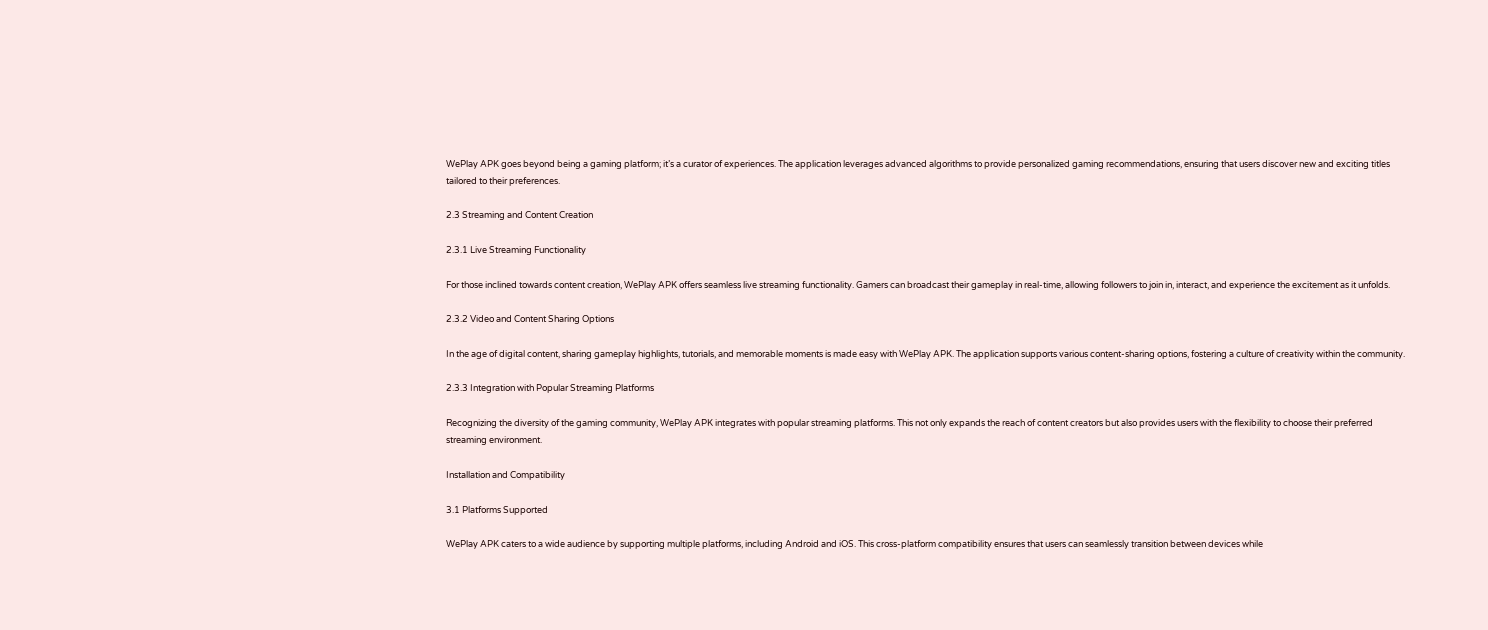WePlay APK goes beyond being a gaming platform; it’s a curator of experiences. The application leverages advanced algorithms to provide personalized gaming recommendations, ensuring that users discover new and exciting titles tailored to their preferences.

2.3 Streaming and Content Creation

2.3.1 Live Streaming Functionality

For those inclined towards content creation, WePlay APK offers seamless live streaming functionality. Gamers can broadcast their gameplay in real-time, allowing followers to join in, interact, and experience the excitement as it unfolds.

2.3.2 Video and Content Sharing Options

In the age of digital content, sharing gameplay highlights, tutorials, and memorable moments is made easy with WePlay APK. The application supports various content-sharing options, fostering a culture of creativity within the community.

2.3.3 Integration with Popular Streaming Platforms

Recognizing the diversity of the gaming community, WePlay APK integrates with popular streaming platforms. This not only expands the reach of content creators but also provides users with the flexibility to choose their preferred streaming environment.

Installation and Compatibility

3.1 Platforms Supported

WePlay APK caters to a wide audience by supporting multiple platforms, including Android and iOS. This cross-platform compatibility ensures that users can seamlessly transition between devices while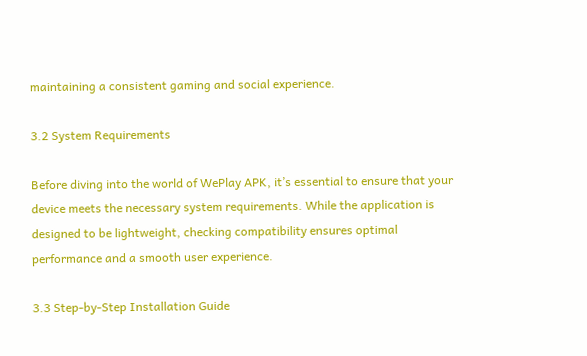maintaining a consistent gaming and social experience.

3.2 System Requirements

Before diving into the world of WePlay APK, it’s essential to ensure that your device meets the necessary system requirements. While the application is designed to be lightweight, checking compatibility ensures optimal performance and a smooth user experience.

3.3 Step-by-Step Installation Guide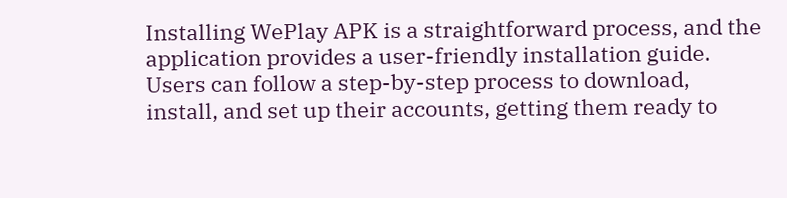Installing WePlay APK is a straightforward process, and the application provides a user-friendly installation guide. Users can follow a step-by-step process to download, install, and set up their accounts, getting them ready to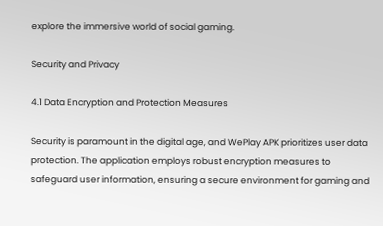explore the immersive world of social gaming.

Security and Privacy

4.1 Data Encryption and Protection Measures

Security is paramount in the digital age, and WePlay APK prioritizes user data protection. The application employs robust encryption measures to safeguard user information, ensuring a secure environment for gaming and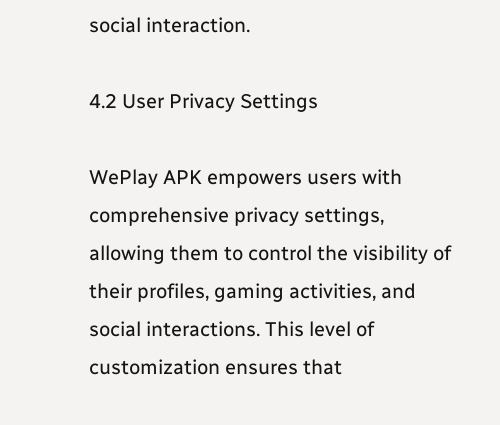social interaction.

4.2 User Privacy Settings

WePlay APK empowers users with comprehensive privacy settings, allowing them to control the visibility of their profiles, gaming activities, and social interactions. This level of customization ensures that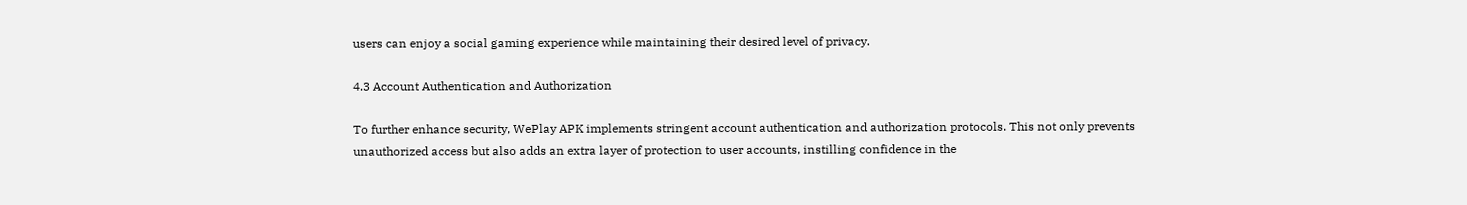users can enjoy a social gaming experience while maintaining their desired level of privacy.

4.3 Account Authentication and Authorization

To further enhance security, WePlay APK implements stringent account authentication and authorization protocols. This not only prevents unauthorized access but also adds an extra layer of protection to user accounts, instilling confidence in the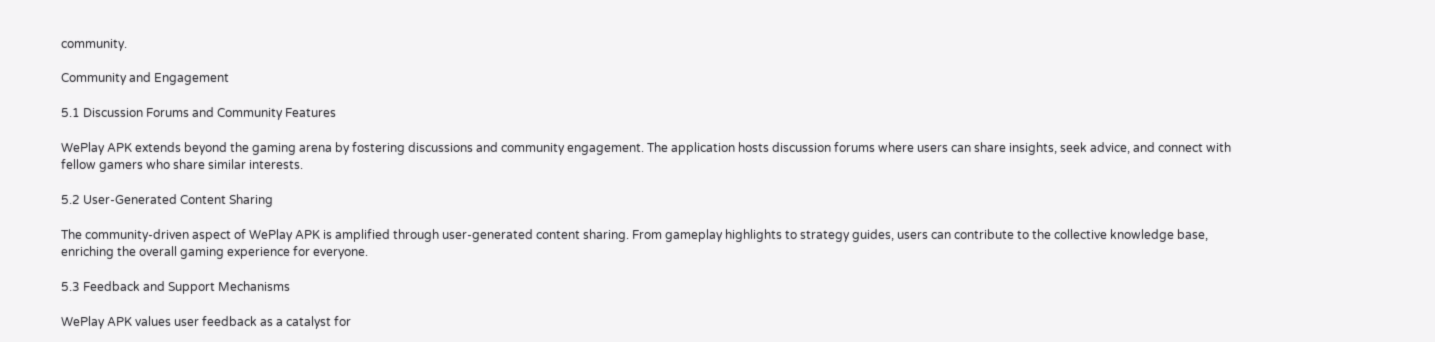community.

Community and Engagement

5.1 Discussion Forums and Community Features

WePlay APK extends beyond the gaming arena by fostering discussions and community engagement. The application hosts discussion forums where users can share insights, seek advice, and connect with fellow gamers who share similar interests.

5.2 User-Generated Content Sharing

The community-driven aspect of WePlay APK is amplified through user-generated content sharing. From gameplay highlights to strategy guides, users can contribute to the collective knowledge base, enriching the overall gaming experience for everyone.

5.3 Feedback and Support Mechanisms

WePlay APK values user feedback as a catalyst for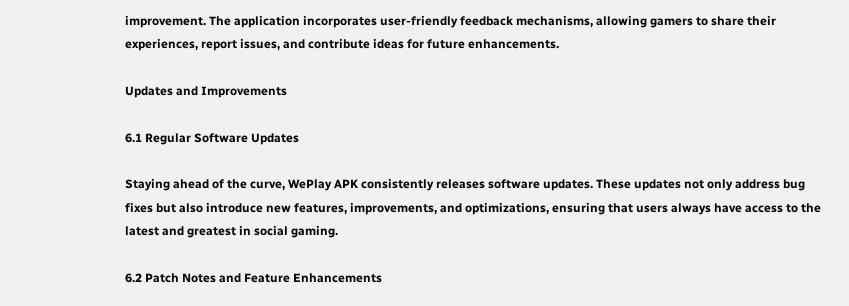improvement. The application incorporates user-friendly feedback mechanisms, allowing gamers to share their experiences, report issues, and contribute ideas for future enhancements.

Updates and Improvements

6.1 Regular Software Updates

Staying ahead of the curve, WePlay APK consistently releases software updates. These updates not only address bug fixes but also introduce new features, improvements, and optimizations, ensuring that users always have access to the latest and greatest in social gaming.

6.2 Patch Notes and Feature Enhancements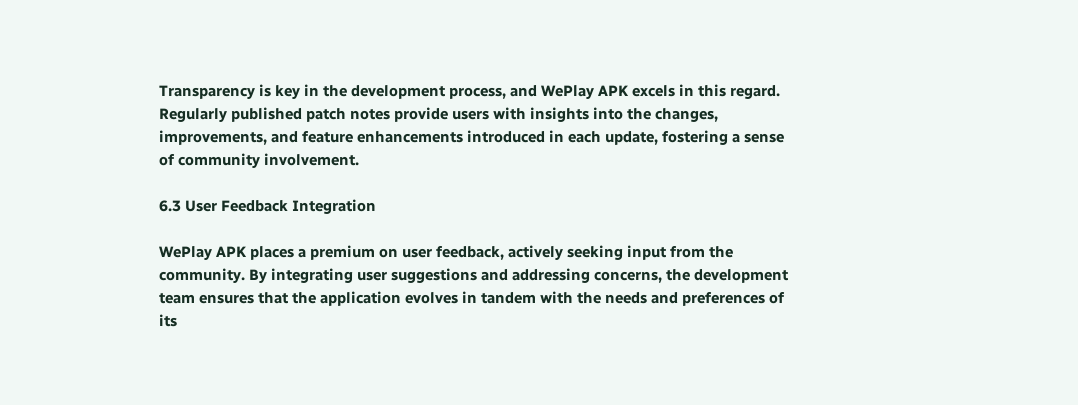Transparency is key in the development process, and WePlay APK excels in this regard. Regularly published patch notes provide users with insights into the changes, improvements, and feature enhancements introduced in each update, fostering a sense of community involvement.

6.3 User Feedback Integration

WePlay APK places a premium on user feedback, actively seeking input from the community. By integrating user suggestions and addressing concerns, the development team ensures that the application evolves in tandem with the needs and preferences of its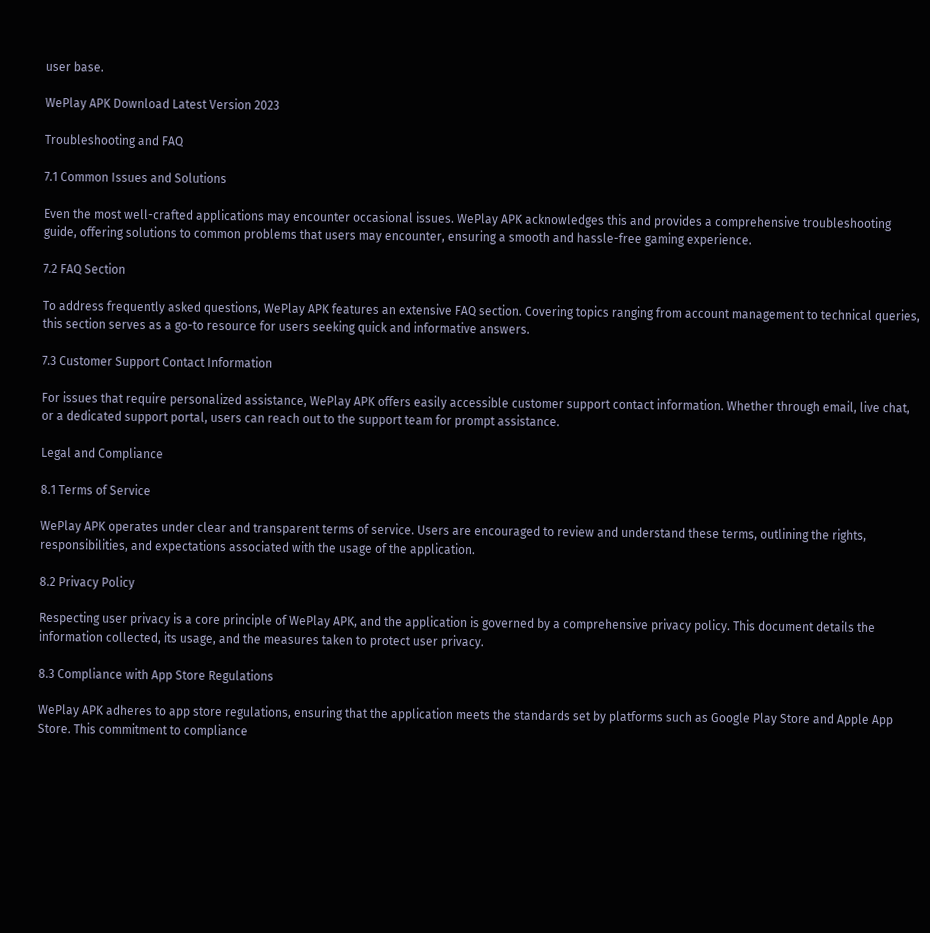user base.

WePlay APK Download Latest Version 2023

Troubleshooting and FAQ

7.1 Common Issues and Solutions

Even the most well-crafted applications may encounter occasional issues. WePlay APK acknowledges this and provides a comprehensive troubleshooting guide, offering solutions to common problems that users may encounter, ensuring a smooth and hassle-free gaming experience.

7.2 FAQ Section

To address frequently asked questions, WePlay APK features an extensive FAQ section. Covering topics ranging from account management to technical queries, this section serves as a go-to resource for users seeking quick and informative answers.

7.3 Customer Support Contact Information

For issues that require personalized assistance, WePlay APK offers easily accessible customer support contact information. Whether through email, live chat, or a dedicated support portal, users can reach out to the support team for prompt assistance.

Legal and Compliance

8.1 Terms of Service

WePlay APK operates under clear and transparent terms of service. Users are encouraged to review and understand these terms, outlining the rights, responsibilities, and expectations associated with the usage of the application.

8.2 Privacy Policy

Respecting user privacy is a core principle of WePlay APK, and the application is governed by a comprehensive privacy policy. This document details the information collected, its usage, and the measures taken to protect user privacy.

8.3 Compliance with App Store Regulations

WePlay APK adheres to app store regulations, ensuring that the application meets the standards set by platforms such as Google Play Store and Apple App Store. This commitment to compliance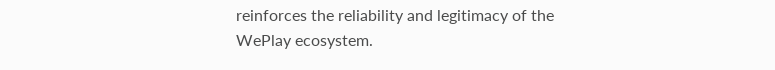reinforces the reliability and legitimacy of the WePlay ecosystem.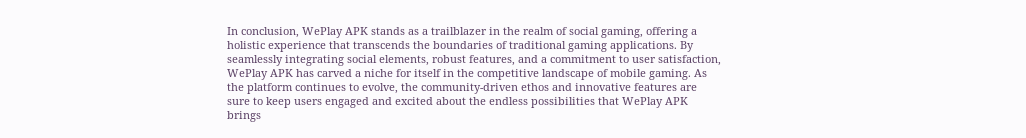In conclusion, WePlay APK stands as a trailblazer in the realm of social gaming, offering a holistic experience that transcends the boundaries of traditional gaming applications. By seamlessly integrating social elements, robust features, and a commitment to user satisfaction, WePlay APK has carved a niche for itself in the competitive landscape of mobile gaming. As the platform continues to evolve, the community-driven ethos and innovative features are sure to keep users engaged and excited about the endless possibilities that WePlay APK brings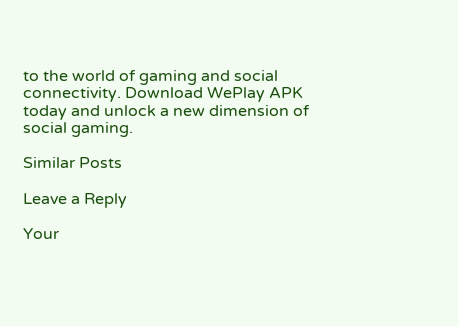to the world of gaming and social connectivity. Download WePlay APK today and unlock a new dimension of social gaming.

Similar Posts

Leave a Reply

Your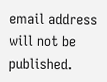email address will not be published.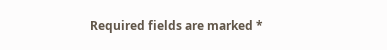Required fields are marked *